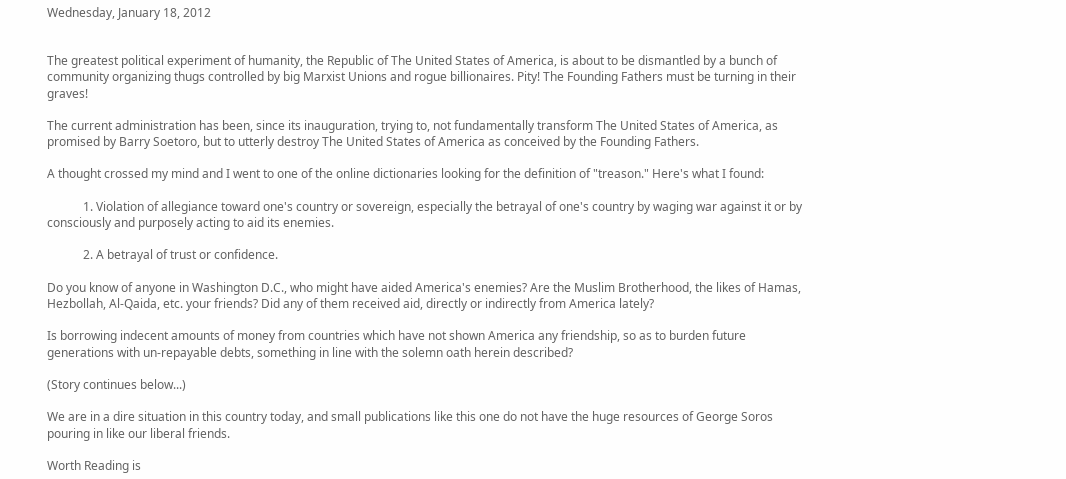Wednesday, January 18, 2012


The greatest political experiment of humanity, the Republic of The United States of America, is about to be dismantled by a bunch of community organizing thugs controlled by big Marxist Unions and rogue billionaires. Pity! The Founding Fathers must be turning in their graves!

The current administration has been, since its inauguration, trying to, not fundamentally transform The United States of America, as promised by Barry Soetoro, but to utterly destroy The United States of America as conceived by the Founding Fathers.

A thought crossed my mind and I went to one of the online dictionaries looking for the definition of "treason." Here's what I found:

            1. Violation of allegiance toward one's country or sovereign, especially the betrayal of one's country by waging war against it or by consciously and purposely acting to aid its enemies.

            2. A betrayal of trust or confidence.

Do you know of anyone in Washington D.C., who might have aided America's enemies? Are the Muslim Brotherhood, the likes of Hamas, Hezbollah, Al-Qaida, etc. your friends? Did any of them received aid, directly or indirectly from America lately?

Is borrowing indecent amounts of money from countries which have not shown America any friendship, so as to burden future generations with un-repayable debts, something in line with the solemn oath herein described?

(Story continues below...)

We are in a dire situation in this country today, and small publications like this one do not have the huge resources of George Soros pouring in like our liberal friends.

Worth Reading is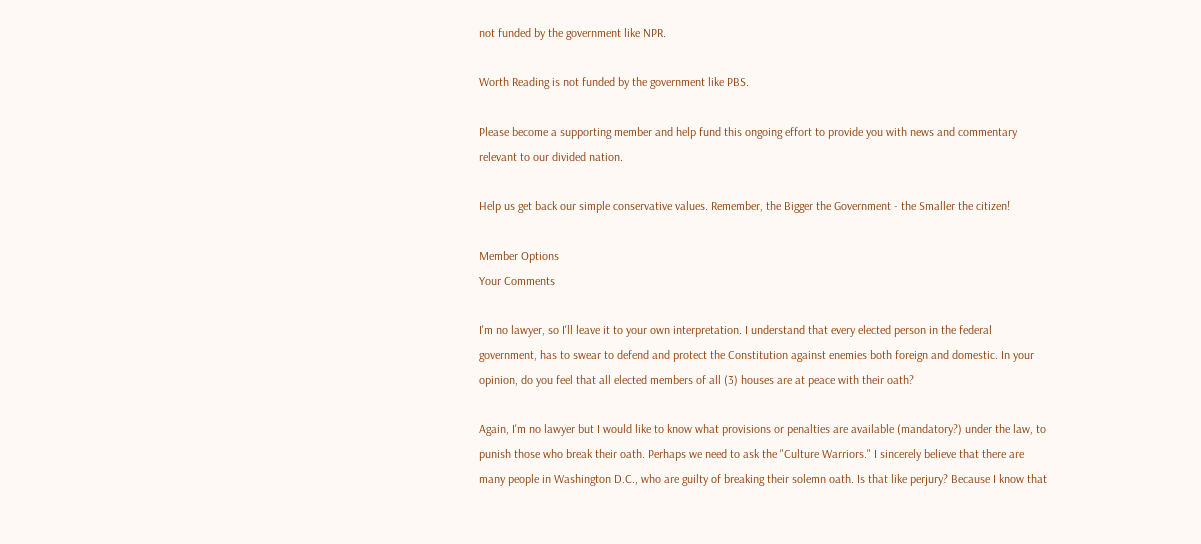not funded by the government like NPR.

Worth Reading is not funded by the government like PBS.

Please become a supporting member and help fund this ongoing effort to provide you with news and commentary relevant to our divided nation.

Help us get back our simple conservative values. Remember, the Bigger the Government - the Smaller the citizen!

Member Options
Your Comments

I'm no lawyer, so I'll leave it to your own interpretation. I understand that every elected person in the federal government, has to swear to defend and protect the Constitution against enemies both foreign and domestic. In your opinion, do you feel that all elected members of all (3) houses are at peace with their oath?

Again, I'm no lawyer but I would like to know what provisions or penalties are available (mandatory?) under the law, to punish those who break their oath. Perhaps we need to ask the "Culture Warriors." I sincerely believe that there are many people in Washington D.C., who are guilty of breaking their solemn oath. Is that like perjury? Because I know that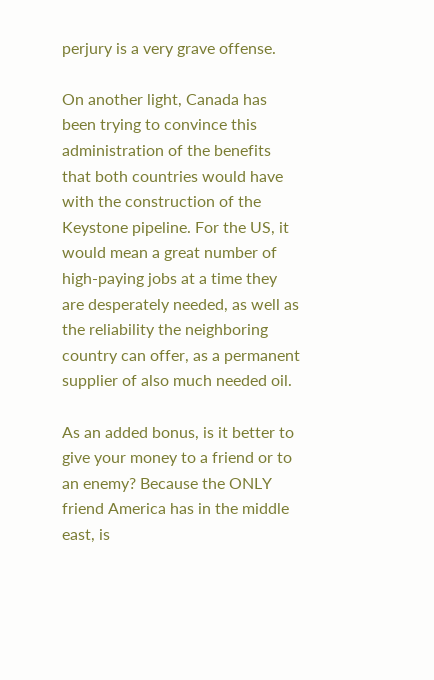perjury is a very grave offense.

On another light, Canada has been trying to convince this administration of the benefits that both countries would have with the construction of the Keystone pipeline. For the US, it would mean a great number of high-paying jobs at a time they are desperately needed, as well as the reliability the neighboring country can offer, as a permanent supplier of also much needed oil.

As an added bonus, is it better to give your money to a friend or to an enemy? Because the ONLY friend America has in the middle east, is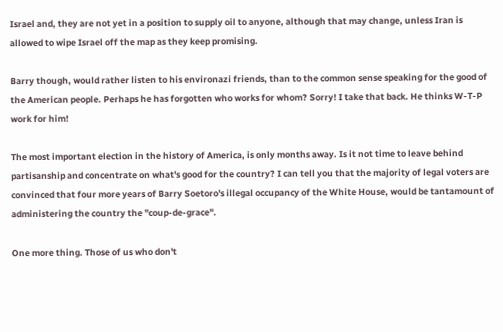Israel and, they are not yet in a position to supply oil to anyone, although that may change, unless Iran is allowed to wipe Israel off the map as they keep promising.

Barry though, would rather listen to his environazi friends, than to the common sense speaking for the good of the American people. Perhaps he has forgotten who works for whom? Sorry! I take that back. He thinks W-T-P work for him!

The most important election in the history of America, is only months away. Is it not time to leave behind partisanship and concentrate on what's good for the country? I can tell you that the majority of legal voters are convinced that four more years of Barry Soetoro's illegal occupancy of the White House, would be tantamount of administering the country the "coup-de-grace".

One more thing. Those of us who don't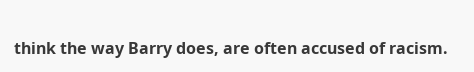think the way Barry does, are often accused of racism.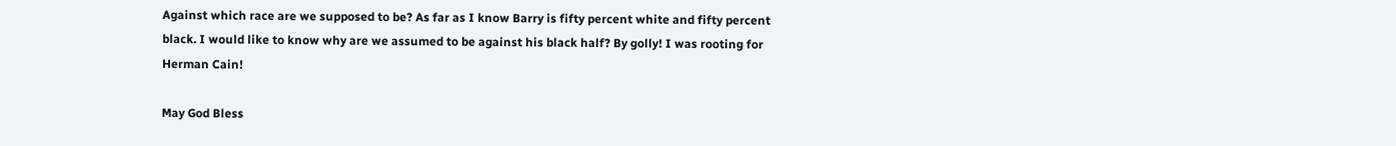Against which race are we supposed to be? As far as I know Barry is fifty percent white and fifty percent black. I would like to know why are we assumed to be against his black half? By golly! I was rooting for Herman Cain!

May God Bless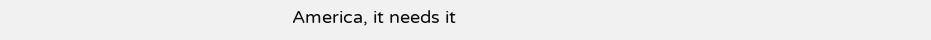America, it needs it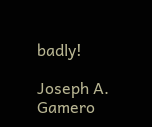badly!

Joseph A. Gamero